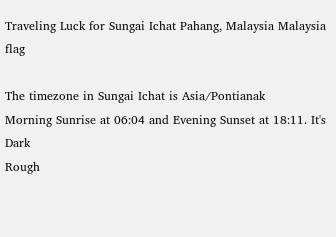Traveling Luck for Sungai Ichat Pahang, Malaysia Malaysia flag

The timezone in Sungai Ichat is Asia/Pontianak
Morning Sunrise at 06:04 and Evening Sunset at 18:11. It's Dark
Rough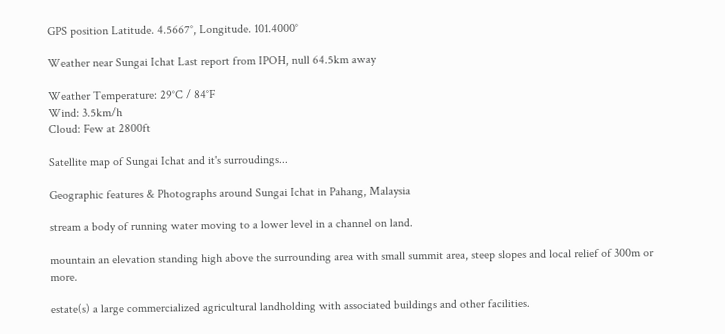GPS position Latitude. 4.5667°, Longitude. 101.4000°

Weather near Sungai Ichat Last report from IPOH, null 64.5km away

Weather Temperature: 29°C / 84°F
Wind: 3.5km/h
Cloud: Few at 2800ft

Satellite map of Sungai Ichat and it's surroudings...

Geographic features & Photographs around Sungai Ichat in Pahang, Malaysia

stream a body of running water moving to a lower level in a channel on land.

mountain an elevation standing high above the surrounding area with small summit area, steep slopes and local relief of 300m or more.

estate(s) a large commercialized agricultural landholding with associated buildings and other facilities.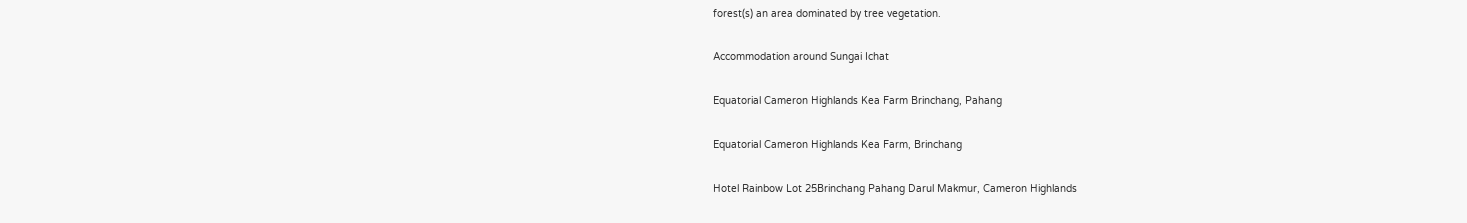forest(s) an area dominated by tree vegetation.

Accommodation around Sungai Ichat

Equatorial Cameron Highlands Kea Farm Brinchang, Pahang

Equatorial Cameron Highlands Kea Farm, Brinchang

Hotel Rainbow Lot 25Brinchang Pahang Darul Makmur, Cameron Highlands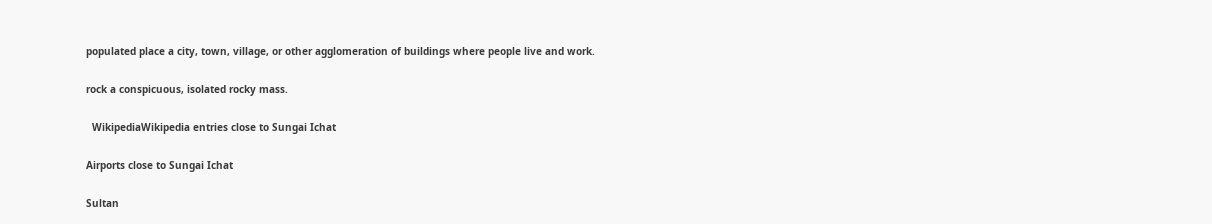populated place a city, town, village, or other agglomeration of buildings where people live and work.

rock a conspicuous, isolated rocky mass.

  WikipediaWikipedia entries close to Sungai Ichat

Airports close to Sungai Ichat

Sultan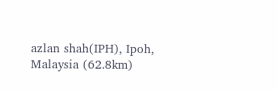azlan shah(IPH), Ipoh, Malaysia (62.8km)